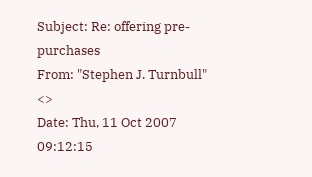Subject: Re: offering pre-purchases
From: "Stephen J. Turnbull" <>
Date: Thu, 11 Oct 2007 09:12:15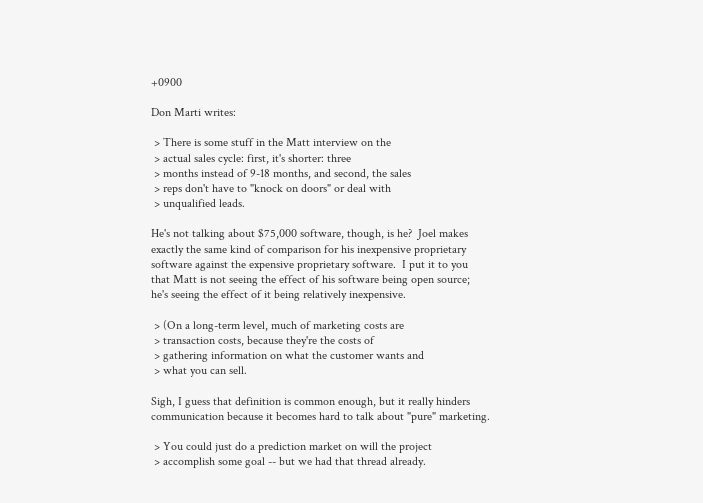+0900

Don Marti writes:

 > There is some stuff in the Matt interview on the
 > actual sales cycle: first, it's shorter: three
 > months instead of 9-18 months, and second, the sales
 > reps don't have to "knock on doors" or deal with
 > unqualified leads.

He's not talking about $75,000 software, though, is he?  Joel makes
exactly the same kind of comparison for his inexpensive proprietary
software against the expensive proprietary software.  I put it to you
that Matt is not seeing the effect of his software being open source;
he's seeing the effect of it being relatively inexpensive.

 > (On a long-term level, much of marketing costs are
 > transaction costs, because they're the costs of
 > gathering information on what the customer wants and
 > what you can sell.

Sigh, I guess that definition is common enough, but it really hinders
communication because it becomes hard to talk about "pure" marketing.

 > You could just do a prediction market on will the project
 > accomplish some goal -- but we had that thread already.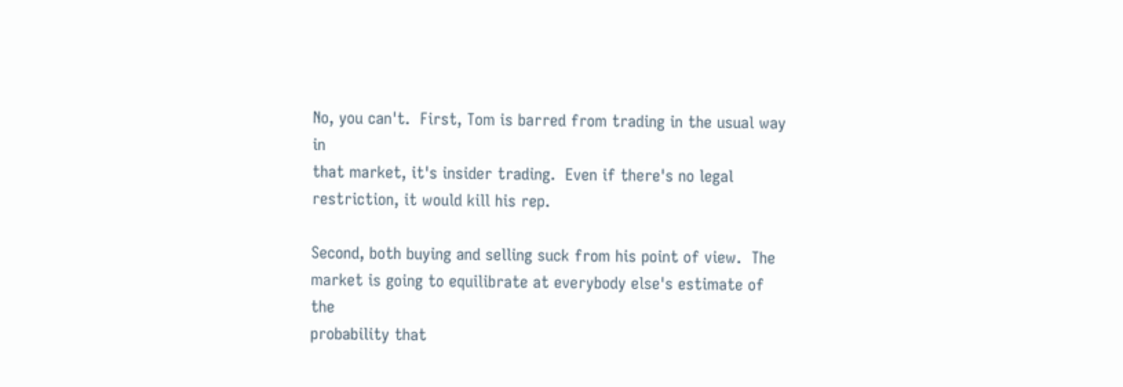No, you can't.  First, Tom is barred from trading in the usual way in
that market, it's insider trading.  Even if there's no legal
restriction, it would kill his rep.

Second, both buying and selling suck from his point of view.  The
market is going to equilibrate at everybody else's estimate of the
probability that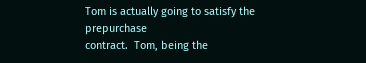Tom is actually going to satisfy the prepurchase
contract.  Tom, being the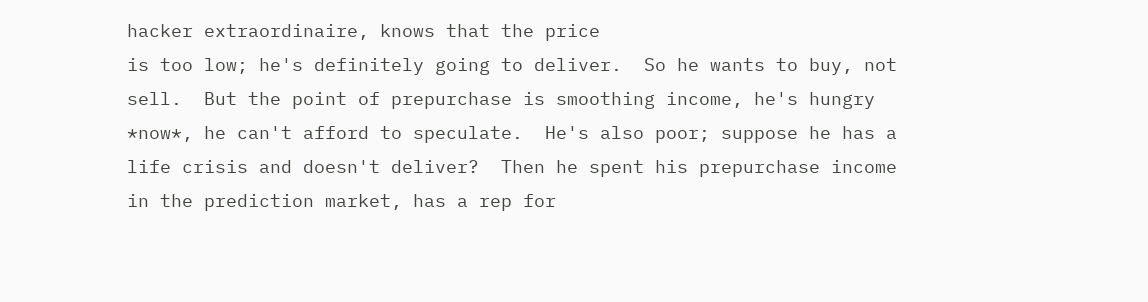hacker extraordinaire, knows that the price
is too low; he's definitely going to deliver.  So he wants to buy, not
sell.  But the point of prepurchase is smoothing income, he's hungry
*now*, he can't afford to speculate.  He's also poor; suppose he has a
life crisis and doesn't deliver?  Then he spent his prepurchase income
in the prediction market, has a rep for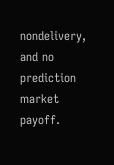nondelivery, and no prediction
market payoff.